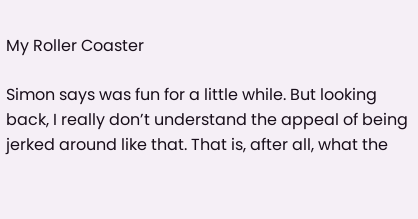My Roller Coaster

Simon says was fun for a little while. But looking back, I really don’t understand the appeal of being jerked around like that. That is, after all, what the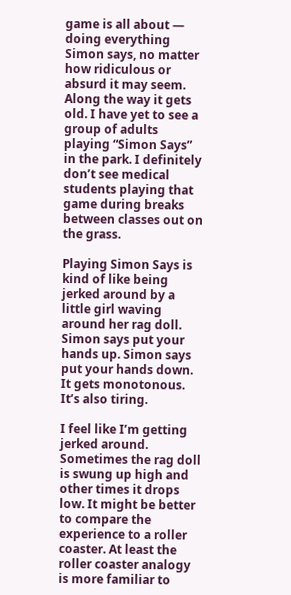game is all about — doing everything Simon says, no matter how ridiculous or absurd it may seem. Along the way it gets old. I have yet to see a group of adults playing “Simon Says” in the park. I definitely don’t see medical students playing that game during breaks between classes out on the grass.

Playing Simon Says is kind of like being jerked around by a little girl waving around her rag doll. Simon says put your hands up. Simon says put your hands down. It gets monotonous. It’s also tiring.

I feel like I’m getting jerked around. Sometimes the rag doll is swung up high and other times it drops low. It might be better to compare the experience to a roller coaster. At least the roller coaster analogy is more familiar to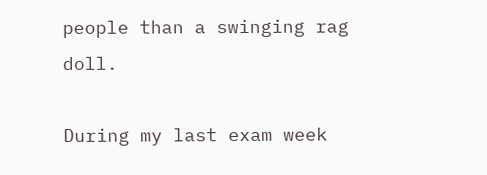people than a swinging rag doll.

During my last exam week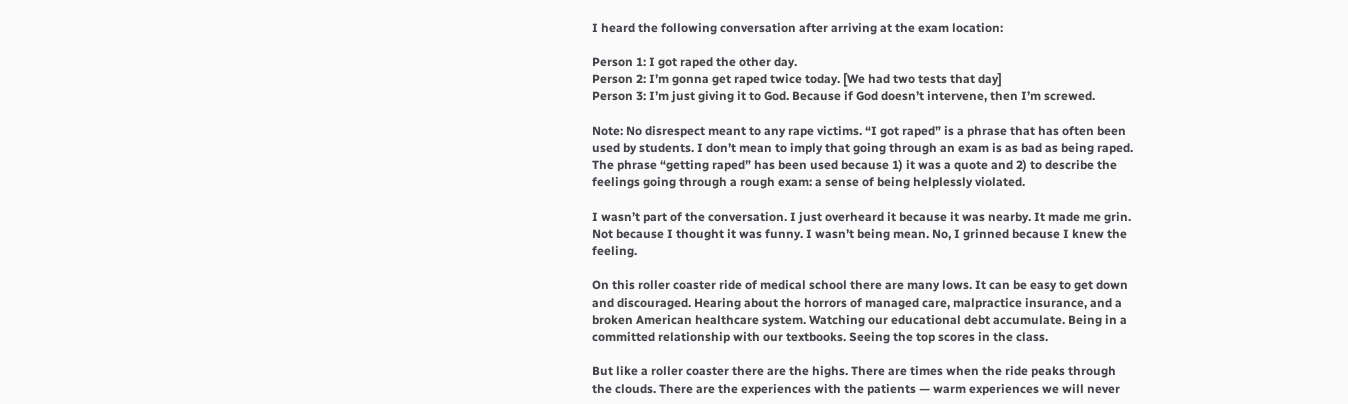I heard the following conversation after arriving at the exam location:

Person 1: I got raped the other day.
Person 2: I’m gonna get raped twice today. [We had two tests that day]
Person 3: I’m just giving it to God. Because if God doesn’t intervene, then I’m screwed.

Note: No disrespect meant to any rape victims. “I got raped” is a phrase that has often been used by students. I don’t mean to imply that going through an exam is as bad as being raped. The phrase “getting raped” has been used because 1) it was a quote and 2) to describe the feelings going through a rough exam: a sense of being helplessly violated.

I wasn’t part of the conversation. I just overheard it because it was nearby. It made me grin. Not because I thought it was funny. I wasn’t being mean. No, I grinned because I knew the feeling.

On this roller coaster ride of medical school there are many lows. It can be easy to get down and discouraged. Hearing about the horrors of managed care, malpractice insurance, and a broken American healthcare system. Watching our educational debt accumulate. Being in a committed relationship with our textbooks. Seeing the top scores in the class.

But like a roller coaster there are the highs. There are times when the ride peaks through the clouds. There are the experiences with the patients — warm experiences we will never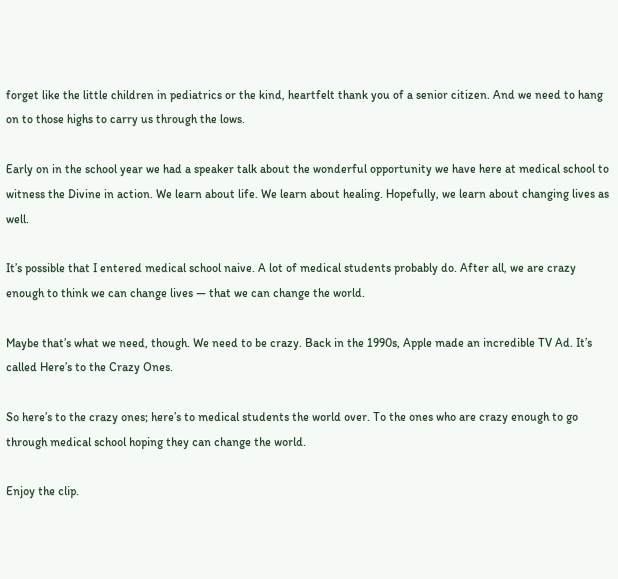forget like the little children in pediatrics or the kind, heartfelt thank you of a senior citizen. And we need to hang on to those highs to carry us through the lows.

Early on in the school year we had a speaker talk about the wonderful opportunity we have here at medical school to witness the Divine in action. We learn about life. We learn about healing. Hopefully, we learn about changing lives as well.

It’s possible that I entered medical school naive. A lot of medical students probably do. After all, we are crazy enough to think we can change lives — that we can change the world.

Maybe that’s what we need, though. We need to be crazy. Back in the 1990s, Apple made an incredible TV Ad. It’s called Here’s to the Crazy Ones.

So here’s to the crazy ones; here’s to medical students the world over. To the ones who are crazy enough to go through medical school hoping they can change the world.

Enjoy the clip.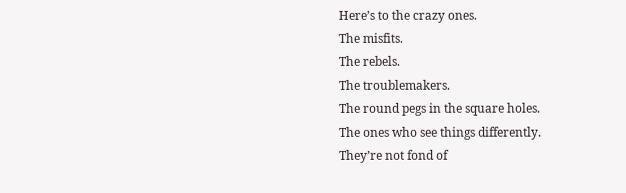Here’s to the crazy ones.
The misfits.
The rebels.
The troublemakers.
The round pegs in the square holes.
The ones who see things differently.
They’re not fond of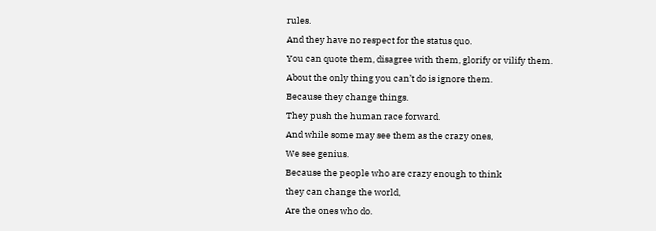rules.
And they have no respect for the status quo.
You can quote them, disagree with them, glorify or vilify them.
About the only thing you can’t do is ignore them.
Because they change things.
They push the human race forward.
And while some may see them as the crazy ones,
We see genius.
Because the people who are crazy enough to think
they can change the world,
Are the ones who do.